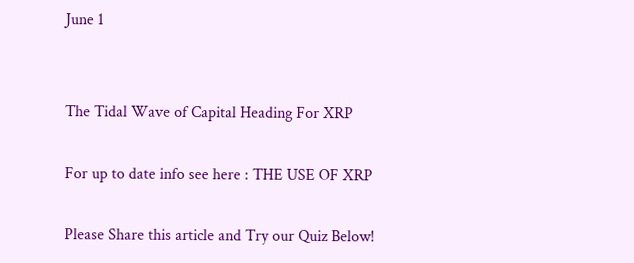June 1


The Tidal Wave of Capital Heading For XRP

For up to date info see here : THE USE OF XRP

Please Share this article and Try our Quiz Below!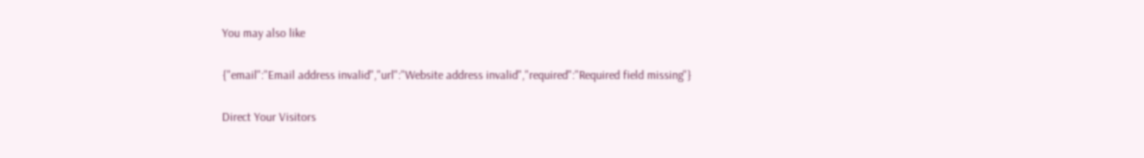You may also like

{"email":"Email address invalid","url":"Website address invalid","required":"Required field missing"}

Direct Your Visitors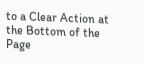to a Clear Action at the Bottom of the Page